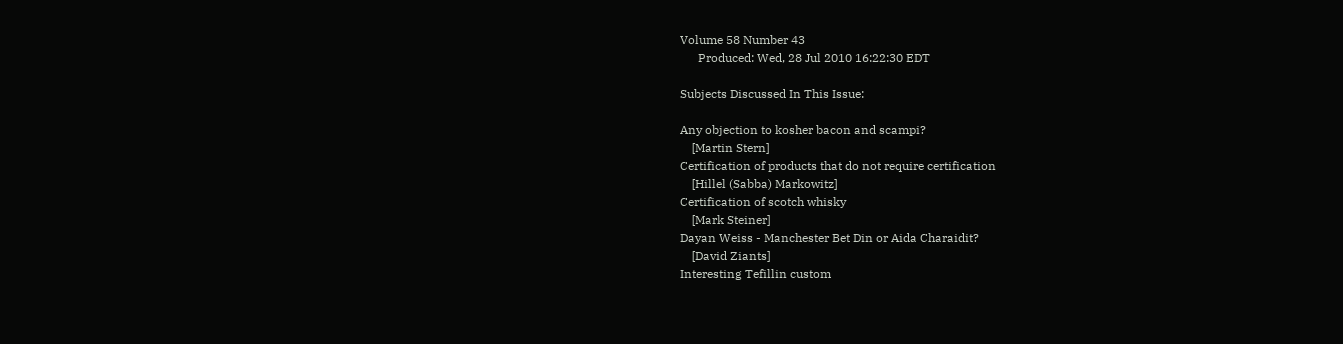Volume 58 Number 43
      Produced: Wed, 28 Jul 2010 16:22:30 EDT

Subjects Discussed In This Issue:

Any objection to kosher bacon and scampi?
    [Martin Stern]
Certification of products that do not require certification
    [Hillel (Sabba) Markowitz]
Certification of scotch whisky
    [Mark Steiner]
Dayan Weiss - Manchester Bet Din or Aida Charaidit?
    [David Ziants]
Interesting Tefillin custom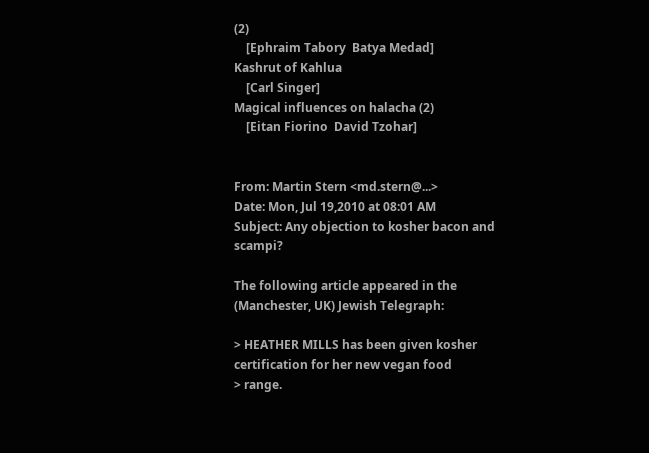(2)
    [Ephraim Tabory  Batya Medad]
Kashrut of Kahlua
    [Carl Singer]
Magical influences on halacha (2)
    [Eitan Fiorino  David Tzohar]


From: Martin Stern <md.stern@...>
Date: Mon, Jul 19,2010 at 08:01 AM
Subject: Any objection to kosher bacon and scampi?

The following article appeared in the (Manchester, UK) Jewish Telegraph:

> HEATHER MILLS has been given kosher certification for her new vegan food
> range.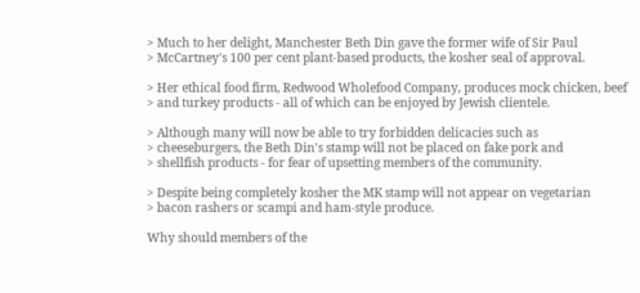> Much to her delight, Manchester Beth Din gave the former wife of Sir Paul
> McCartney's 100 per cent plant-based products, the kosher seal of approval.

> Her ethical food firm, Redwood Wholefood Company, produces mock chicken, beef
> and turkey products - all of which can be enjoyed by Jewish clientele.

> Although many will now be able to try forbidden delicacies such as
> cheeseburgers, the Beth Din's stamp will not be placed on fake pork and
> shellfish products - for fear of upsetting members of the community.

> Despite being completely kosher the MK stamp will not appear on vegetarian
> bacon rashers or scampi and ham-style produce.

Why should members of the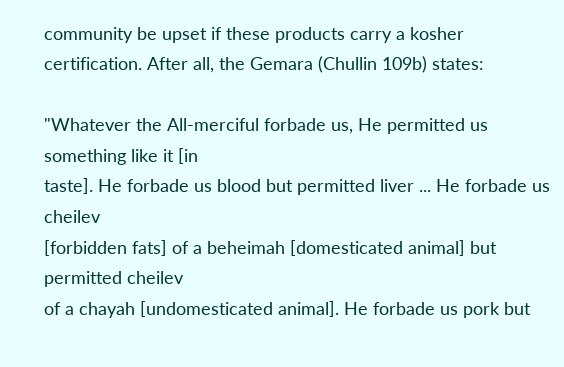community be upset if these products carry a kosher
certification. After all, the Gemara (Chullin 109b) states:

"Whatever the All-merciful forbade us, He permitted us something like it [in
taste]. He forbade us blood but permitted liver ... He forbade us cheilev
[forbidden fats] of a beheimah [domesticated animal] but permitted cheilev
of a chayah [undomesticated animal]. He forbade us pork but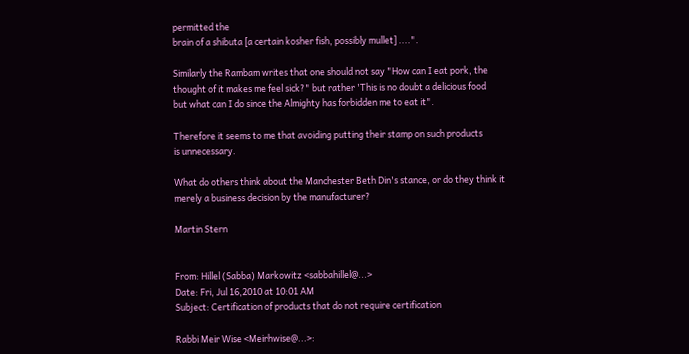permitted the
brain of a shibuta [a certain kosher fish, possibly mullet] ....".

Similarly the Rambam writes that one should not say "How can I eat pork, the
thought of it makes me feel sick?" but rather 'This is no doubt a delicious food
but what can I do since the Almighty has forbidden me to eat it".

Therefore it seems to me that avoiding putting their stamp on such products
is unnecessary.

What do others think about the Manchester Beth Din's stance, or do they think it
merely a business decision by the manufacturer?

Martin Stern


From: Hillel (Sabba) Markowitz <sabbahillel@...>
Date: Fri, Jul 16,2010 at 10:01 AM
Subject: Certification of products that do not require certification

Rabbi Meir Wise <Meirhwise@...>: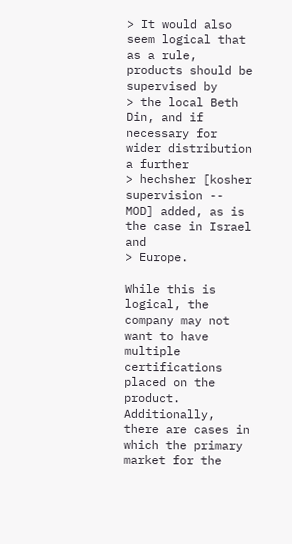> It would also seem logical that as a rule, products should be supervised by
> the local Beth Din, and if necessary for wider distribution a further
> hechsher [kosher supervision -- MOD] added, as is the case in Israel and
> Europe.

While this is logical, the company may not want to have multiple
certifications placed on the product. Additionally, there are cases in
which the primary market for the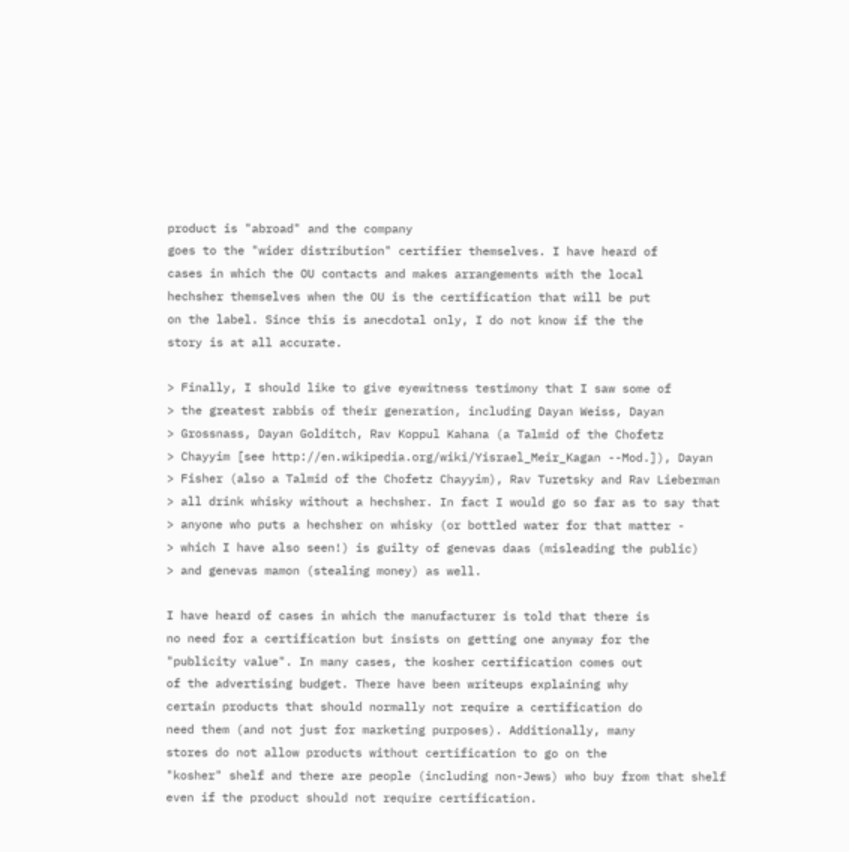product is "abroad" and the company
goes to the "wider distribution" certifier themselves. I have heard of
cases in which the OU contacts and makes arrangements with the local
hechsher themselves when the OU is the certification that will be put
on the label. Since this is anecdotal only, I do not know if the the
story is at all accurate.

> Finally, I should like to give eyewitness testimony that I saw some of
> the greatest rabbis of their generation, including Dayan Weiss, Dayan
> Grossnass, Dayan Golditch, Rav Koppul Kahana (a Talmid of the Chofetz
> Chayyim [see http://en.wikipedia.org/wiki/Yisrael_Meir_Kagan --Mod.]), Dayan
> Fisher (also a Talmid of the Chofetz Chayyim), Rav Turetsky and Rav Lieberman
> all drink whisky without a hechsher. In fact I would go so far as to say that
> anyone who puts a hechsher on whisky (or bottled water for that matter -
> which I have also seen!) is guilty of genevas daas (misleading the public)
> and genevas mamon (stealing money) as well.

I have heard of cases in which the manufacturer is told that there is
no need for a certification but insists on getting one anyway for the
"publicity value". In many cases, the kosher certification comes out
of the advertising budget. There have been writeups explaining why
certain products that should normally not require a certification do
need them (and not just for marketing purposes). Additionally, many
stores do not allow products without certification to go on the
"kosher" shelf and there are people (including non-Jews) who buy from that shelf
even if the product should not require certification.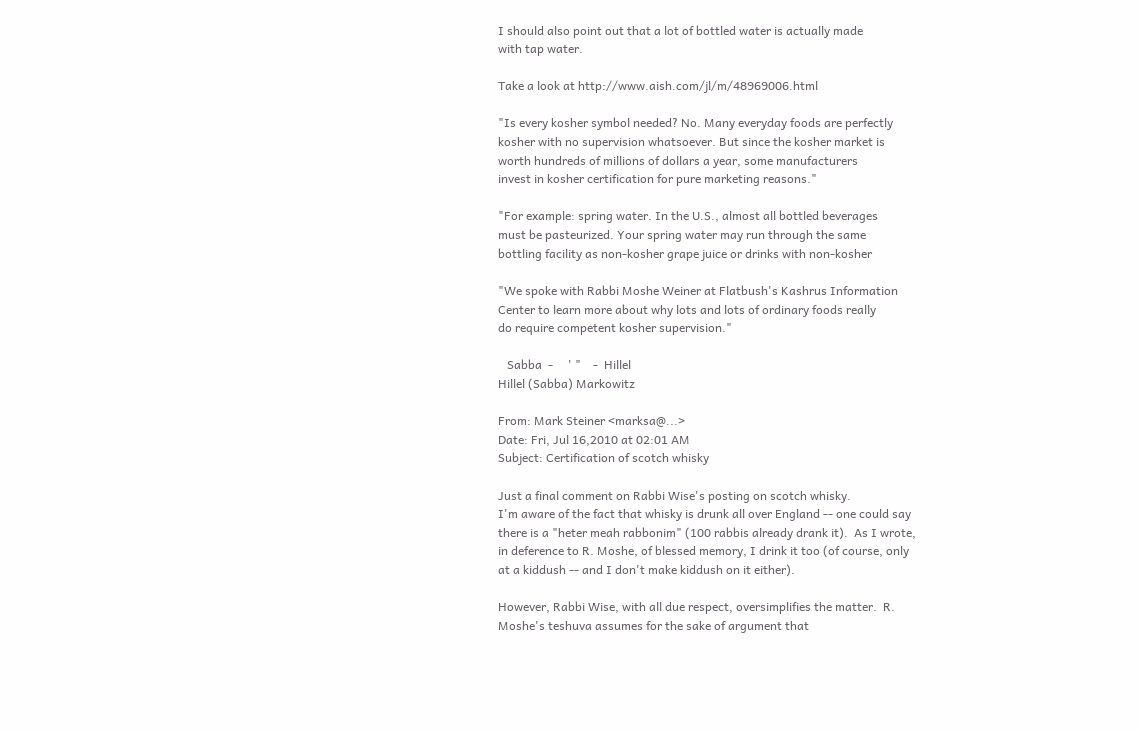I should also point out that a lot of bottled water is actually made
with tap water.

Take a look at http://www.aish.com/jl/m/48969006.html

"Is every kosher symbol needed? No. Many everyday foods are perfectly
kosher with no supervision whatsoever. But since the kosher market is
worth hundreds of millions of dollars a year, some manufacturers
invest in kosher certification for pure marketing reasons."

"For example: spring water. In the U.S., almost all bottled beverages
must be pasteurized. Your spring water may run through the same
bottling facility as non-kosher grape juice or drinks with non-kosher

"We spoke with Rabbi Moshe Weiner at Flatbush's Kashrus Information
Center to learn more about why lots and lots of ordinary foods really
do require competent kosher supervision."

   Sabba  -     ' "    -  Hillel
Hillel (Sabba) Markowitz

From: Mark Steiner <marksa@...>
Date: Fri, Jul 16,2010 at 02:01 AM
Subject: Certification of scotch whisky

Just a final comment on Rabbi Wise's posting on scotch whisky.
I'm aware of the fact that whisky is drunk all over England -- one could say
there is a "heter meah rabbonim" (100 rabbis already drank it).  As I wrote,
in deference to R. Moshe, of blessed memory, I drink it too (of course, only
at a kiddush -- and I don't make kiddush on it either).

However, Rabbi Wise, with all due respect, oversimplifies the matter.  R.
Moshe's teshuva assumes for the sake of argument that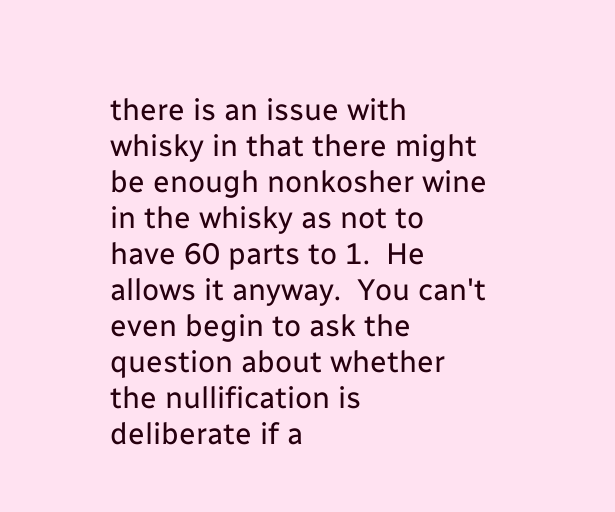there is an issue with
whisky in that there might be enough nonkosher wine in the whisky as not to
have 60 parts to 1.  He allows it anyway.  You can't even begin to ask the
question about whether the nullification is deliberate if a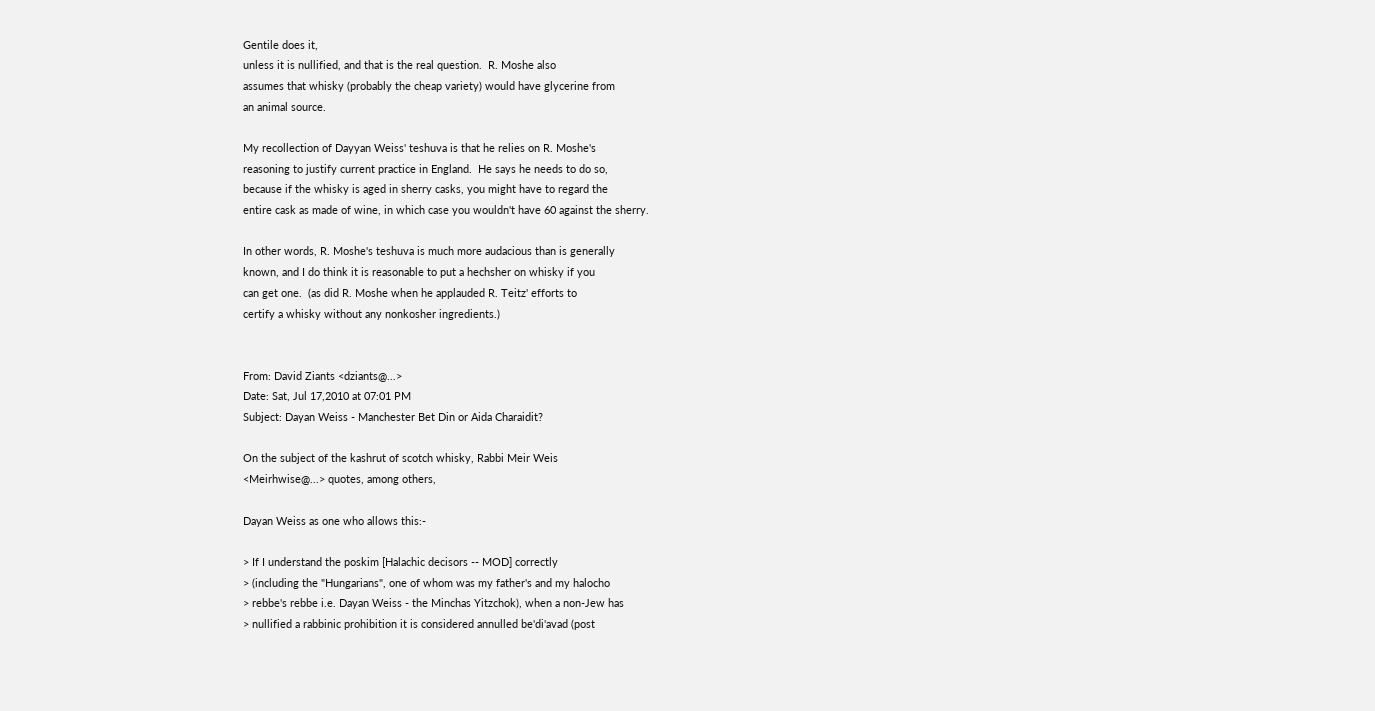Gentile does it,
unless it is nullified, and that is the real question.  R. Moshe also
assumes that whisky (probably the cheap variety) would have glycerine from
an animal source.

My recollection of Dayyan Weiss' teshuva is that he relies on R. Moshe's
reasoning to justify current practice in England.  He says he needs to do so,
because if the whisky is aged in sherry casks, you might have to regard the
entire cask as made of wine, in which case you wouldn't have 60 against the sherry.

In other words, R. Moshe's teshuva is much more audacious than is generally
known, and I do think it is reasonable to put a hechsher on whisky if you
can get one.  (as did R. Moshe when he applauded R. Teitz' efforts to
certify a whisky without any nonkosher ingredients.)


From: David Ziants <dziants@...>
Date: Sat, Jul 17,2010 at 07:01 PM
Subject: Dayan Weiss - Manchester Bet Din or Aida Charaidit?

On the subject of the kashrut of scotch whisky, Rabbi Meir Weis
<Meirhwise@...> quotes, among others,

Dayan Weiss as one who allows this:-

> If I understand the poskim [Halachic decisors -- MOD] correctly
> (including the "Hungarians", one of whom was my father's and my halocho
> rebbe's rebbe i.e. Dayan Weiss - the Minchas Yitzchok), when a non-Jew has
> nullified a rabbinic prohibition it is considered annulled be'di'avad (post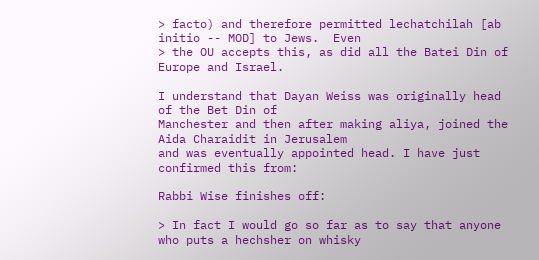> facto) and therefore permitted lechatchilah [ab initio -- MOD] to Jews.  Even
> the OU accepts this, as did all the Batei Din of Europe and Israel.

I understand that Dayan Weiss was originally head of the Bet Din of
Manchester and then after making aliya, joined the Aida Charaidit in Jerusalem
and was eventually appointed head. I have just confirmed this from:

Rabbi Wise finishes off:

> In fact I would go so far as to say that anyone who puts a hechsher on whisky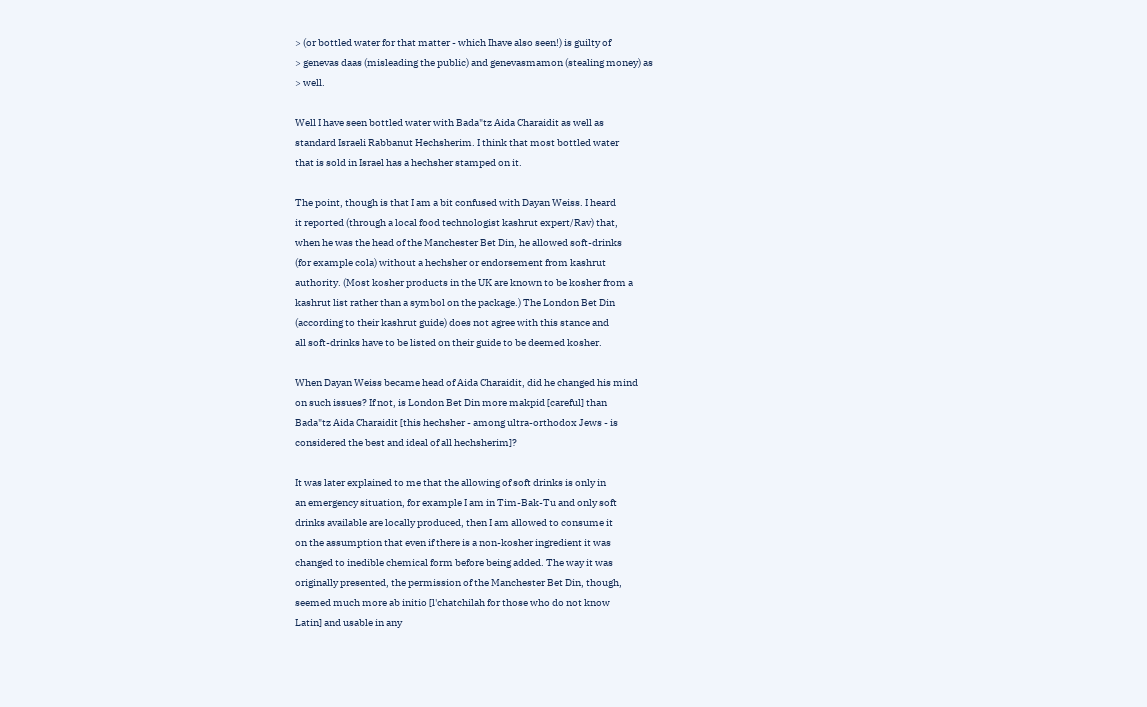> (or bottled water for that matter - which Ihave also seen!) is guilty of
> genevas daas (misleading the public) and genevasmamon (stealing money) as
> well.

Well I have seen bottled water with Bada"tz Aida Charaidit as well as
standard Israeli Rabbanut Hechsherim. I think that most bottled water
that is sold in Israel has a hechsher stamped on it.

The point, though is that I am a bit confused with Dayan Weiss. I heard
it reported (through a local food technologist kashrut expert/Rav) that,
when he was the head of the Manchester Bet Din, he allowed soft-drinks
(for example cola) without a hechsher or endorsement from kashrut
authority. (Most kosher products in the UK are known to be kosher from a
kashrut list rather than a symbol on the package.) The London Bet Din
(according to their kashrut guide) does not agree with this stance and
all soft-drinks have to be listed on their guide to be deemed kosher.

When Dayan Weiss became head of Aida Charaidit, did he changed his mind
on such issues? If not, is London Bet Din more makpid [careful] than
Bada"tz Aida Charaidit [this hechsher - among ultra-orthodox Jews - is
considered the best and ideal of all hechsherim]?

It was later explained to me that the allowing of soft drinks is only in
an emergency situation, for example I am in Tim-Bak-Tu and only soft
drinks available are locally produced, then I am allowed to consume it
on the assumption that even if there is a non-kosher ingredient it was
changed to inedible chemical form before being added. The way it was
originally presented, the permission of the Manchester Bet Din, though,
seemed much more ab initio [l'chatchilah for those who do not know
Latin] and usable in any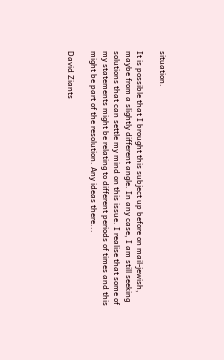situation.

It is possible that I brought this subject up before on mail-jewish,
maybe from a slightly different angle. In any case, I am still seeking
solutions that can settle my mind on this issue. I realise that some of
my statements might be relating to different periods of times and this
might be part of the resolution. Any ideas there...

David Ziants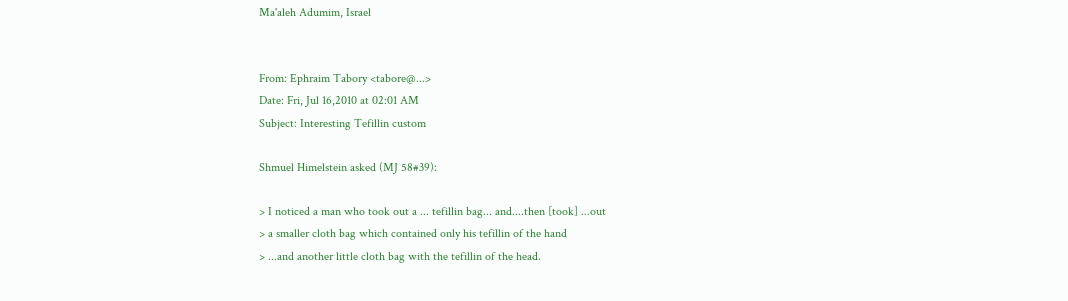Ma'aleh Adumim, Israel


From: Ephraim Tabory <tabore@...>
Date: Fri, Jul 16,2010 at 02:01 AM
Subject: Interesting Tefillin custom

Shmuel Himelstein asked (MJ 58#39):

> I noticed a man who took out a ... tefillin bag... and....then [took] ...out
> a smaller cloth bag which contained only his tefillin of the hand
> ...and another little cloth bag with the tefillin of the head.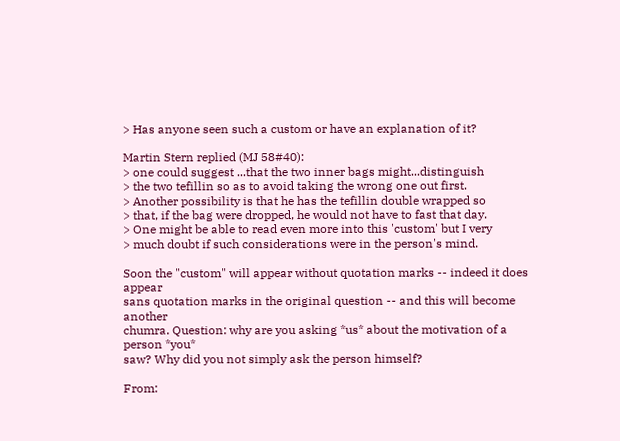> Has anyone seen such a custom or have an explanation of it?

Martin Stern replied (MJ 58#40):
> one could suggest ...that the two inner bags might...distinguish
> the two tefillin so as to avoid taking the wrong one out first.
> Another possibility is that he has the tefillin double wrapped so
> that, if the bag were dropped, he would not have to fast that day.
> One might be able to read even more into this 'custom' but I very
> much doubt if such considerations were in the person's mind.

Soon the "custom" will appear without quotation marks -- indeed it does appear
sans quotation marks in the original question -- and this will become another
chumra. Question: why are you asking *us* about the motivation of a person *you*
saw? Why did you not simply ask the person himself?

From: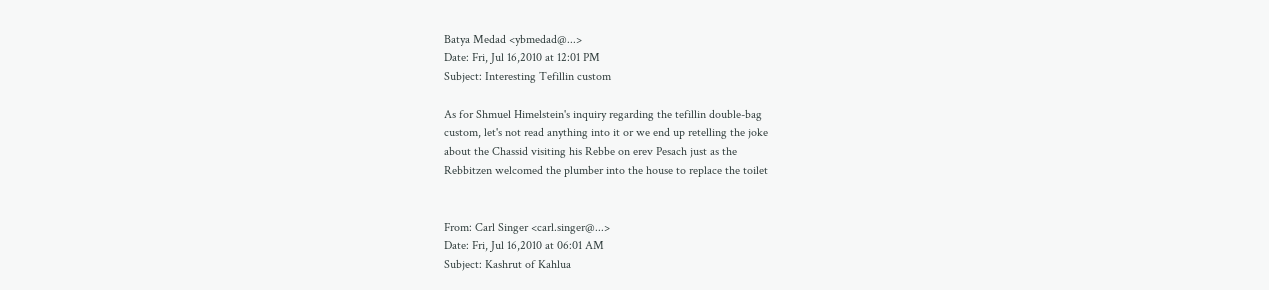Batya Medad <ybmedad@...>
Date: Fri, Jul 16,2010 at 12:01 PM
Subject: Interesting Tefillin custom

As for Shmuel Himelstein's inquiry regarding the tefillin double-bag
custom, let's not read anything into it or we end up retelling the joke
about the Chassid visiting his Rebbe on erev Pesach just as the
Rebbitzen welcomed the plumber into the house to replace the toilet


From: Carl Singer <carl.singer@...>
Date: Fri, Jul 16,2010 at 06:01 AM
Subject: Kashrut of Kahlua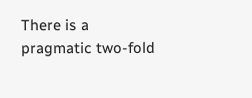There is a pragmatic two-fold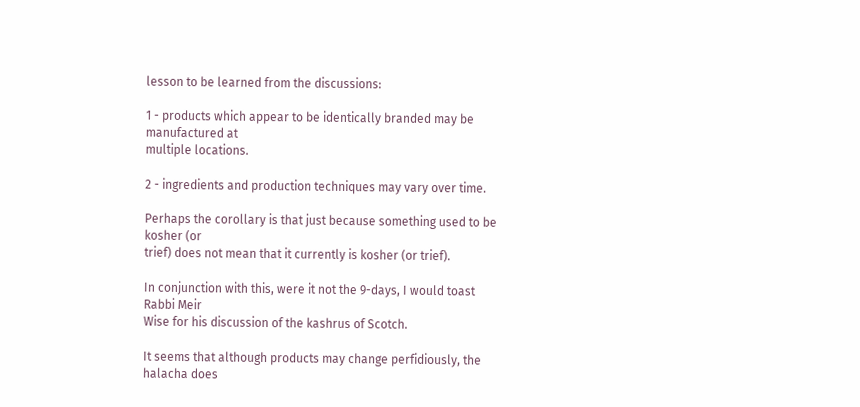lesson to be learned from the discussions:

1 - products which appear to be identically branded may be manufactured at
multiple locations.

2 - ingredients and production techniques may vary over time.

Perhaps the corollary is that just because something used to be kosher (or
trief) does not mean that it currently is kosher (or trief).

In conjunction with this, were it not the 9-days, I would toast Rabbi Meir
Wise for his discussion of the kashrus of Scotch.

It seems that although products may change perfidiously, the halacha does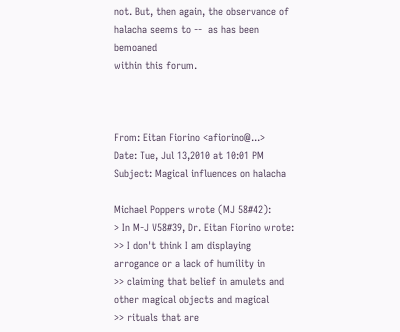not. But, then again, the observance of halacha seems to --  as has been bemoaned
within this forum.



From: Eitan Fiorino <afiorino@...>
Date: Tue, Jul 13,2010 at 10:01 PM
Subject: Magical influences on halacha

Michael Poppers wrote (MJ 58#42):
> In M-J V58#39, Dr. Eitan Fiorino wrote:
>> I don't think I am displaying arrogance or a lack of humility in
>> claiming that belief in amulets and other magical objects and magical
>> rituals that are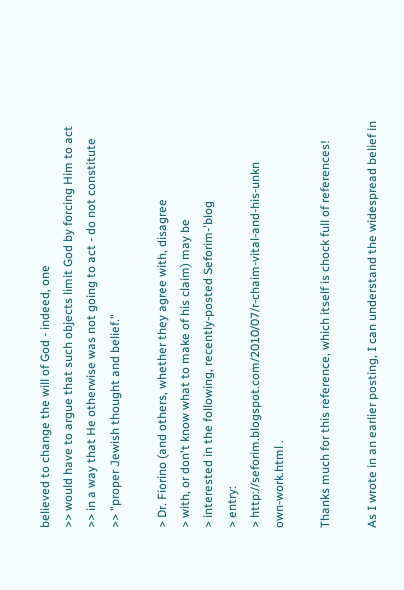believed to change the will of God - indeed, one
>> would have to argue that such objects limit God by forcing Him to act
>> in a way that He otherwise was not going to act - do not constitute
>> "proper Jewish thought and belief."

> Dr. Fiorino (and others, whether they agree with, disagree
> with, or don't know what to make of his claim) may be
> interested in the following, recently-posted Seforim-'blog
> entry:
> http://seforim.blogspot.com/2010/07/r-chaim-vital-and-his-unkn
own-work.html .

Thanks much for this reference, which itself is chock full of references!

As I wrote in an earlier posting, I can understand the widespread belief in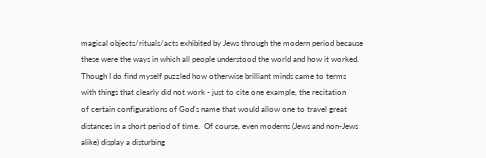magical objects/rituals/acts exhibited by Jews through the modern period because
these were the ways in which all people understood the world and how it worked.
Though I do find myself puzzled how otherwise brilliant minds came to terms
with things that clearly did not work - just to cite one example, the recitation
of certain configurations of God's name that would allow one to travel great
distances in a short period of time.  Of course, even moderns (Jews and non-Jews
alike) display a disturbing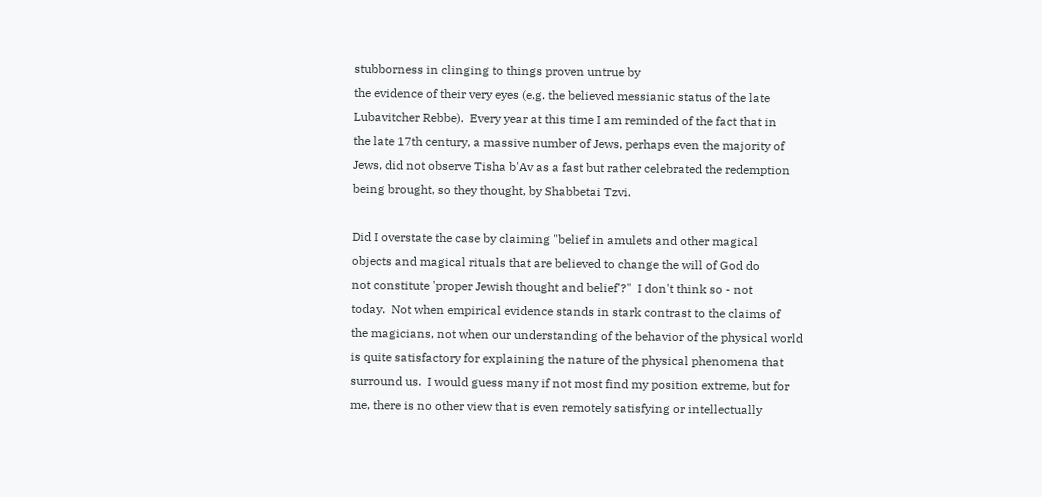stubborness in clinging to things proven untrue by
the evidence of their very eyes (e.g. the believed messianic status of the late
Lubavitcher Rebbe).  Every year at this time I am reminded of the fact that in
the late 17th century, a massive number of Jews, perhaps even the majority of
Jews, did not observe Tisha b'Av as a fast but rather celebrated the redemption
being brought, so they thought, by Shabbetai Tzvi.

Did I overstate the case by claiming "belief in amulets and other magical
objects and magical rituals that are believed to change the will of God do
not constitute 'proper Jewish thought and belief'?"  I don't think so - not
today.  Not when empirical evidence stands in stark contrast to the claims of
the magicians, not when our understanding of the behavior of the physical world
is quite satisfactory for explaining the nature of the physical phenomena that
surround us.  I would guess many if not most find my position extreme, but for
me, there is no other view that is even remotely satisfying or intellectually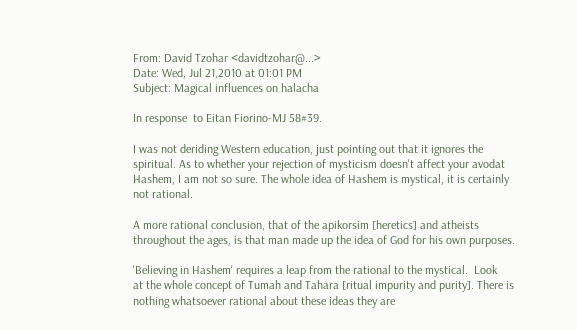From: David Tzohar <davidtzohar@...>
Date: Wed, Jul 21,2010 at 01:01 PM
Subject: Magical influences on halacha

In response  to Eitan Fiorino-MJ 58#39.

I was not deriding Western education, just pointing out that it ignores the
spiritual. As to whether your rejection of mysticism doesn't affect your avodat
Hashem, I am not so sure. The whole idea of Hashem is mystical, it is certainly
not rational.

A more rational conclusion, that of the apikorsim [heretics] and atheists
throughout the ages, is that man made up the idea of God for his own purposes.

'Believing in Hashem' requires a leap from the rational to the mystical.  Look
at the whole concept of Tumah and Tahara [ritual impurity and purity]. There is
nothing whatsoever rational about these ideas they are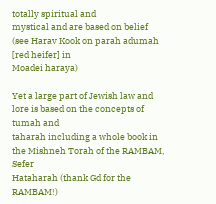totally spiritual and
mystical and are based on belief (see Harav Kook on parah adumah [red heifer] in
Moadei haraya)

Yet a large part of Jewish law and lore is based on the concepts of tumah and
taharah including a whole book in the Mishneh Torah of the RAMBAM, Sefer
Hataharah (thank Gd for the RAMBAM!)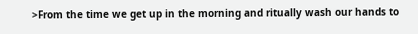>From the time we get up in the morning and ritually wash our hands to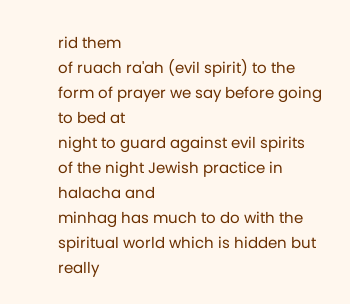rid them
of ruach ra'ah (evil spirit) to the form of prayer we say before going to bed at
night to guard against evil spirits of the night Jewish practice in halacha and
minhag has much to do with the spiritual world which is hidden but really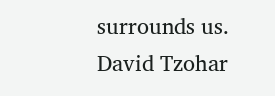surrounds us.
David Tzohar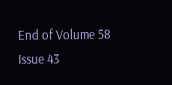End of Volume 58 Issue 43